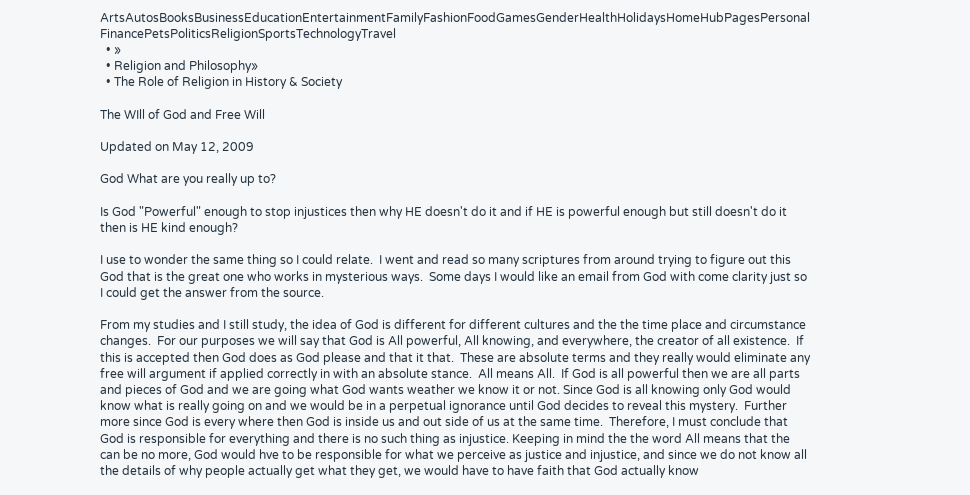ArtsAutosBooksBusinessEducationEntertainmentFamilyFashionFoodGamesGenderHealthHolidaysHomeHubPagesPersonal FinancePetsPoliticsReligionSportsTechnologyTravel
  • »
  • Religion and Philosophy»
  • The Role of Religion in History & Society

The WIll of God and Free Will

Updated on May 12, 2009

God What are you really up to?

Is God "Powerful" enough to stop injustices then why HE doesn't do it and if HE is powerful enough but still doesn't do it then is HE kind enough?

I use to wonder the same thing so I could relate.  I went and read so many scriptures from around trying to figure out this God that is the great one who works in mysterious ways.  Some days I would like an email from God with come clarity just so I could get the answer from the source.

From my studies and I still study, the idea of God is different for different cultures and the the time place and circumstance changes.  For our purposes we will say that God is All powerful, All knowing, and everywhere, the creator of all existence.  If this is accepted then God does as God please and that it that.  These are absolute terms and they really would eliminate any free will argument if applied correctly in with an absolute stance.  All means All.  If God is all powerful then we are all parts and pieces of God and we are going what God wants weather we know it or not. Since God is all knowing only God would know what is really going on and we would be in a perpetual ignorance until God decides to reveal this mystery.  Further more since God is every where then God is inside us and out side of us at the same time.  Therefore, I must conclude that God is responsible for everything and there is no such thing as injustice. Keeping in mind the the word All means that the can be no more, God would hve to be responsible for what we perceive as justice and injustice, and since we do not know all the details of why people actually get what they get, we would have to have faith that God actually know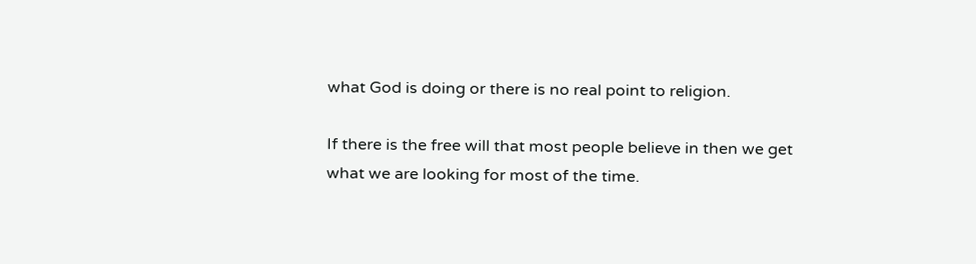what God is doing or there is no real point to religion.

If there is the free will that most people believe in then we get what we are looking for most of the time.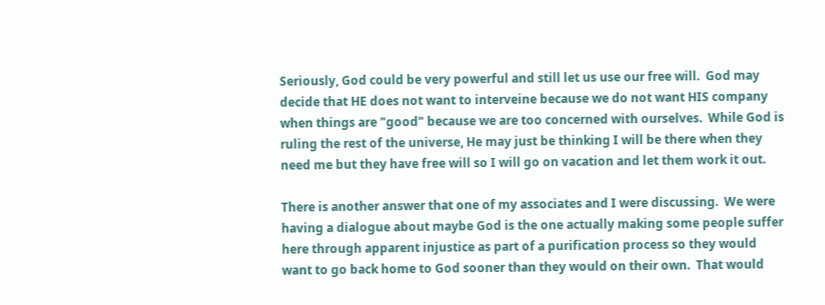Seriously, God could be very powerful and still let us use our free will.  God may decide that HE does not want to interveine because we do not want HIS company when things are "good" because we are too concerned with ourselves.  While God is ruling the rest of the universe, He may just be thinking I will be there when they need me but they have free will so I will go on vacation and let them work it out.

There is another answer that one of my associates and I were discussing.  We were having a dialogue about maybe God is the one actually making some people suffer here through apparent injustice as part of a purification process so they would want to go back home to God sooner than they would on their own.  That would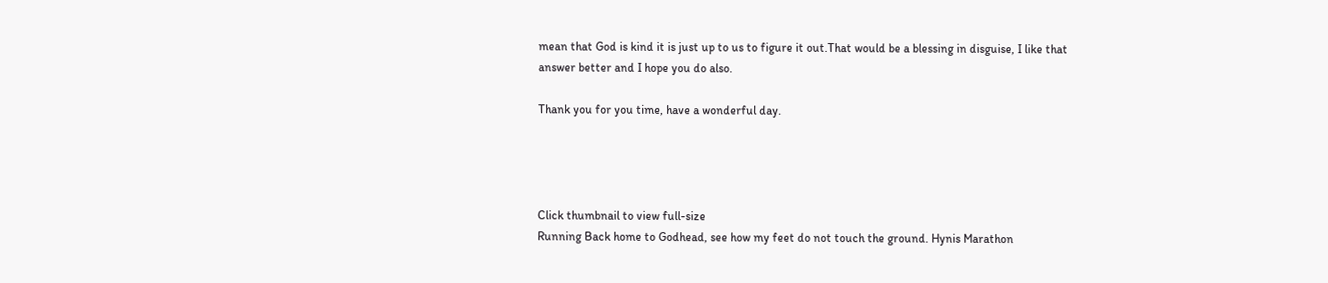mean that God is kind it is just up to us to figure it out.That would be a blessing in disguise, I like that answer better and I hope you do also.

Thank you for you time, have a wonderful day.




Click thumbnail to view full-size
Running Back home to Godhead, see how my feet do not touch the ground. Hynis Marathon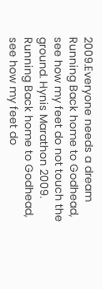2009.Everyone needs a dream
Running Back home to Godhead, see how my feet do not touch the ground. Hynis Marathon 2009.
Running Back home to Godhead, see how my feet do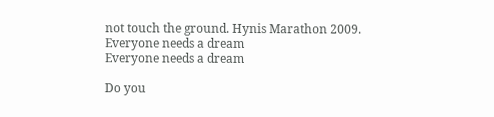not touch the ground. Hynis Marathon 2009.
Everyone needs a dream
Everyone needs a dream

Do you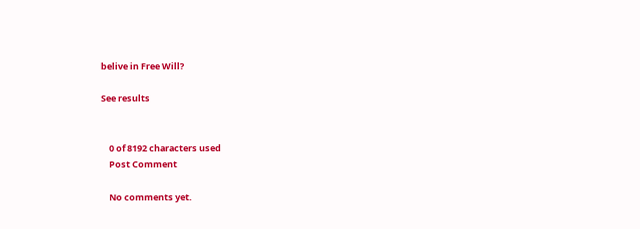belive in Free Will?

See results


    0 of 8192 characters used
    Post Comment

    No comments yet.